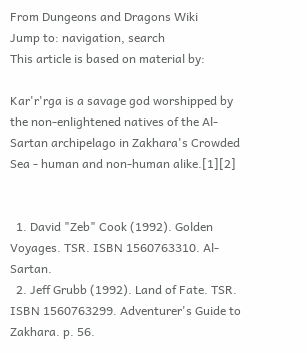From Dungeons and Dragons Wiki
Jump to: navigation, search
This article is based on material by:

Kar'r'rga is a savage god worshipped by the non-enlightened natives of the Al-Sartan archipelago in Zakhara's Crowded Sea - human and non-human alike.[1][2]


  1. David "Zeb" Cook (1992). Golden Voyages. TSR. ISBN 1560763310. Al-Sartan.
  2. Jeff Grubb (1992). Land of Fate. TSR. ISBN 1560763299. Adventurer's Guide to Zakhara. p. 56.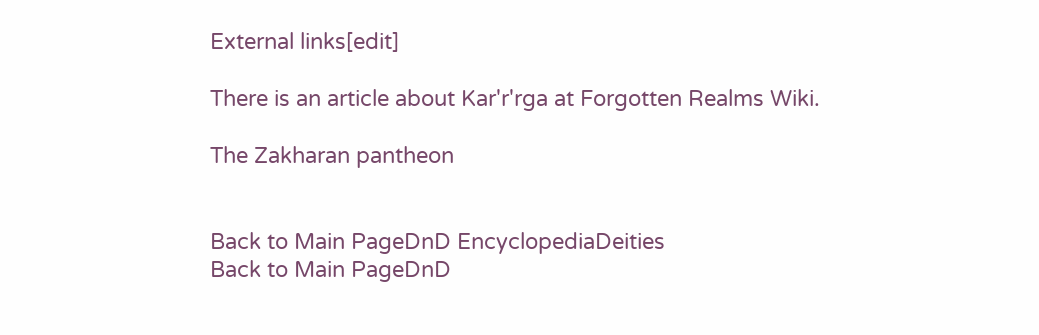External links[edit]

There is an article about Kar'r'rga at Forgotten Realms Wiki.

The Zakharan pantheon


Back to Main PageDnD EncyclopediaDeities
Back to Main PageDnD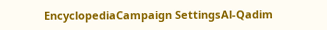EncyclopediaCampaign SettingsAl-Qadim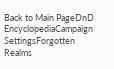Back to Main PageDnD EncyclopediaCampaign SettingsForgotten Realms